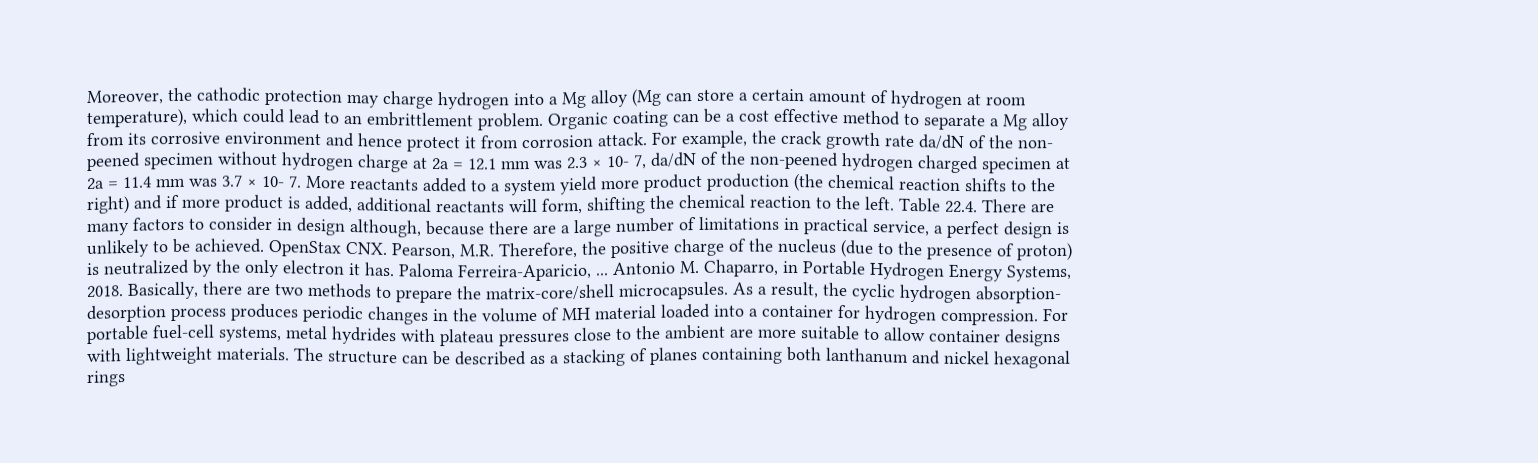Moreover, the cathodic protection may charge hydrogen into a Mg alloy (Mg can store a certain amount of hydrogen at room temperature), which could lead to an embrittlement problem. Organic coating can be a cost effective method to separate a Mg alloy from its corrosive environment and hence protect it from corrosion attack. For example, the crack growth rate da/dN of the non-peened specimen without hydrogen charge at 2a = 12.1 mm was 2.3 × 10- 7, da/dN of the non-peened hydrogen charged specimen at 2a = 11.4 mm was 3.7 × 10- 7. More reactants added to a system yield more product production (the chemical reaction shifts to the right) and if more product is added, additional reactants will form, shifting the chemical reaction to the left. Table 22.4. There are many factors to consider in design although, because there are a large number of limitations in practical service, a perfect design is unlikely to be achieved. OpenStax CNX. Pearson, M.R. Therefore, the positive charge of the nucleus (due to the presence of proton) is neutralized by the only electron it has. Paloma Ferreira-Aparicio, ... Antonio M. Chaparro, in Portable Hydrogen Energy Systems, 2018. Basically, there are two methods to prepare the matrix-core/shell microcapsules. As a result, the cyclic hydrogen absorption-desorption process produces periodic changes in the volume of MH material loaded into a container for hydrogen compression. For portable fuel-cell systems, metal hydrides with plateau pressures close to the ambient are more suitable to allow container designs with lightweight materials. The structure can be described as a stacking of planes containing both lanthanum and nickel hexagonal rings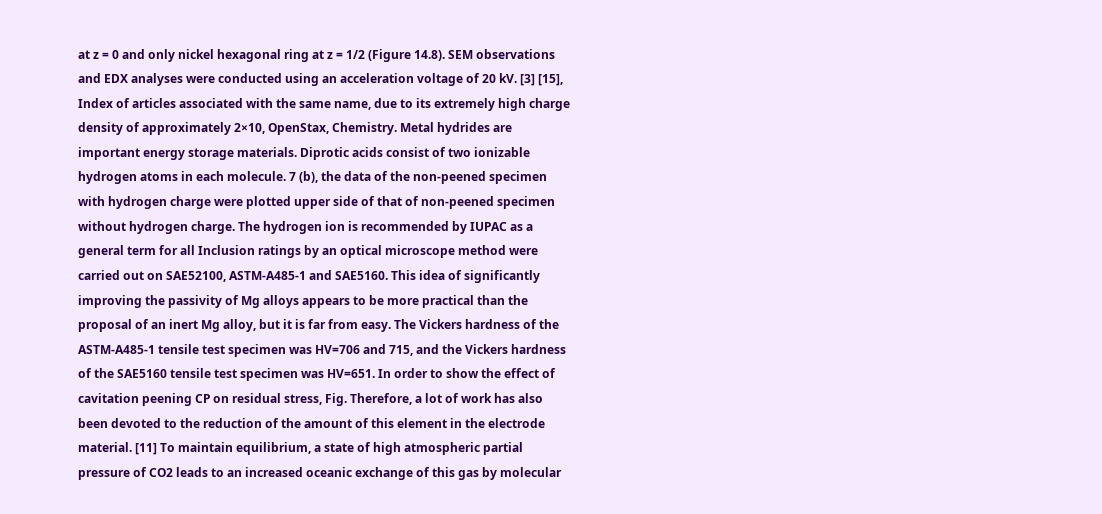at z = 0 and only nickel hexagonal ring at z = 1/2 (Figure 14.8). SEM observations and EDX analyses were conducted using an acceleration voltage of 20 kV. [3] [15], Index of articles associated with the same name, due to its extremely high charge density of approximately 2×10, OpenStax, Chemistry. Metal hydrides are important energy storage materials. Diprotic acids consist of two ionizable hydrogen atoms in each molecule. 7 (b), the data of the non-peened specimen with hydrogen charge were plotted upper side of that of non-peened specimen without hydrogen charge. The hydrogen ion is recommended by IUPAC as a general term for all Inclusion ratings by an optical microscope method were carried out on SAE52100, ASTM-A485-1 and SAE5160. This idea of significantly improving the passivity of Mg alloys appears to be more practical than the proposal of an inert Mg alloy, but it is far from easy. The Vickers hardness of the ASTM-A485-1 tensile test specimen was HV=706 and 715, and the Vickers hardness of the SAE5160 tensile test specimen was HV=651. In order to show the effect of cavitation peening CP on residual stress, Fig. Therefore, a lot of work has also been devoted to the reduction of the amount of this element in the electrode material. [11] To maintain equilibrium, a state of high atmospheric partial pressure of CO2 leads to an increased oceanic exchange of this gas by molecular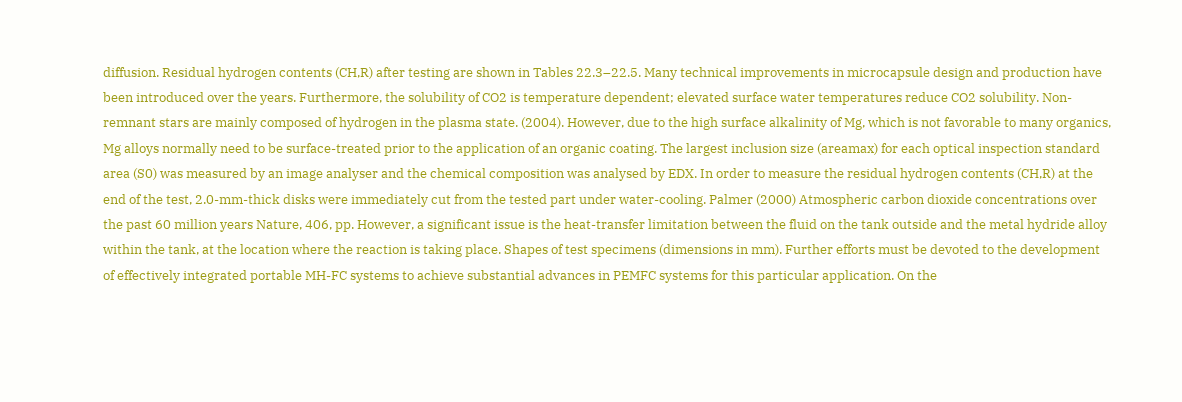diffusion. Residual hydrogen contents (CH,R) after testing are shown in Tables 22.3–22.5. Many technical improvements in microcapsule design and production have been introduced over the years. Furthermore, the solubility of CO2 is temperature dependent; elevated surface water temperatures reduce CO2 solubility. Non-remnant stars are mainly composed of hydrogen in the plasma state. (2004). However, due to the high surface alkalinity of Mg, which is not favorable to many organics, Mg alloys normally need to be surface-treated prior to the application of an organic coating. The largest inclusion size (areamax) for each optical inspection standard area (S0) was measured by an image analyser and the chemical composition was analysed by EDX. In order to measure the residual hydrogen contents (CH,R) at the end of the test, 2.0-mm-thick disks were immediately cut from the tested part under water-cooling. Palmer (2000) Atmospheric carbon dioxide concentrations over the past 60 million years Nature, 406, pp. However, a significant issue is the heat-transfer limitation between the fluid on the tank outside and the metal hydride alloy within the tank, at the location where the reaction is taking place. Shapes of test specimens (dimensions in mm). Further efforts must be devoted to the development of effectively integrated portable MH-FC systems to achieve substantial advances in PEMFC systems for this particular application. On the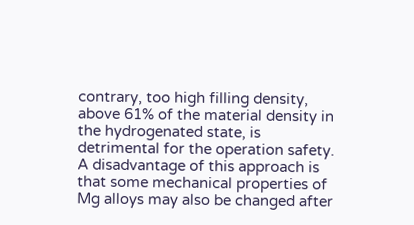contrary, too high filling density, above 61% of the material density in the hydrogenated state, is detrimental for the operation safety. A disadvantage of this approach is that some mechanical properties of Mg alloys may also be changed after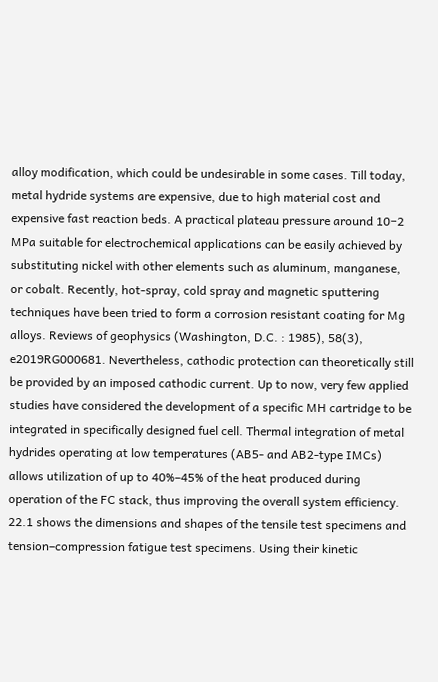alloy modification, which could be undesirable in some cases. Till today, metal hydride systems are expensive, due to high material cost and expensive fast reaction beds. A practical plateau pressure around 10−2 MPa suitable for electrochemical applications can be easily achieved by substituting nickel with other elements such as aluminum, manganese, or cobalt. Recently, hot-spray, cold spray and magnetic sputtering techniques have been tried to form a corrosion resistant coating for Mg alloys. Reviews of geophysics (Washington, D.C. : 1985), 58(3), e2019RG000681. Nevertheless, cathodic protection can theoretically still be provided by an imposed cathodic current. Up to now, very few applied studies have considered the development of a specific MH cartridge to be integrated in specifically designed fuel cell. Thermal integration of metal hydrides operating at low temperatures (AB5- and AB2-type IMCs) allows utilization of up to 40%–45% of the heat produced during operation of the FC stack, thus improving the overall system efficiency. 22.1 shows the dimensions and shapes of the tensile test specimens and tension–compression fatigue test specimens. Using their kinetic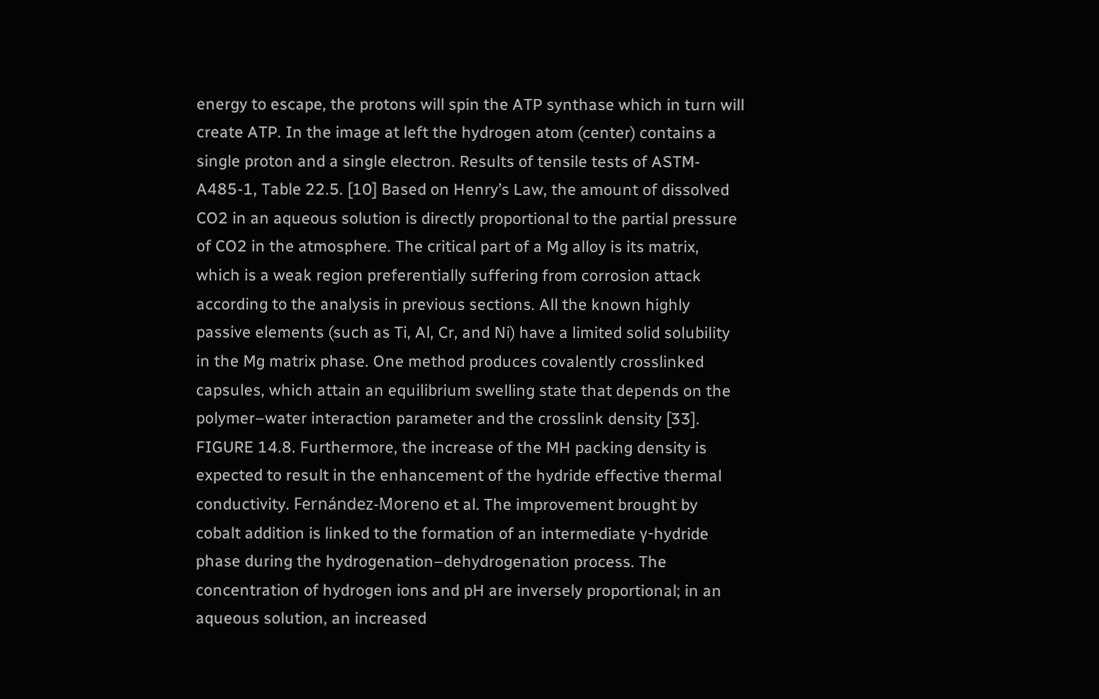energy to escape, the protons will spin the ATP synthase which in turn will create ATP. In the image at left the hydrogen atom (center) contains a single proton and a single electron. Results of tensile tests of ASTM-A485-1, Table 22.5. [10] Based on Henry’s Law, the amount of dissolved CO2 in an aqueous solution is directly proportional to the partial pressure of CO2 in the atmosphere. The critical part of a Mg alloy is its matrix, which is a weak region preferentially suffering from corrosion attack according to the analysis in previous sections. All the known highly passive elements (such as Ti, Al, Cr, and Ni) have a limited solid solubility in the Mg matrix phase. One method produces covalently crosslinked capsules, which attain an equilibrium swelling state that depends on the polymer–water interaction parameter and the crosslink density [33]. FIGURE 14.8. Furthermore, the increase of the MH packing density is expected to result in the enhancement of the hydride effective thermal conductivity. Fernández-Moreno et al. The improvement brought by cobalt addition is linked to the formation of an intermediate γ-hydride phase during the hydrogenation–dehydrogenation process. The concentration of hydrogen ions and pH are inversely proportional; in an aqueous solution, an increased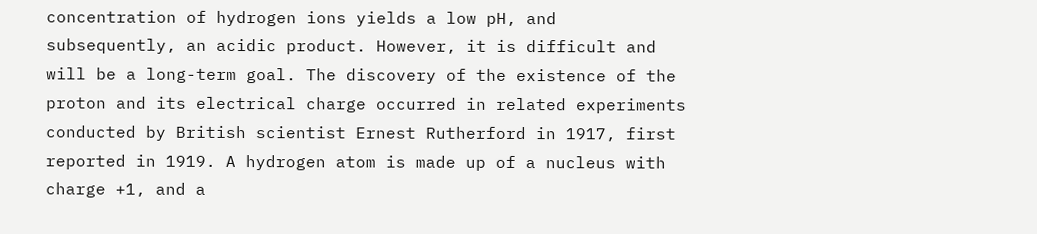concentration of hydrogen ions yields a low pH, and subsequently, an acidic product. However, it is difficult and will be a long-term goal. The discovery of the existence of the proton and its electrical charge occurred in related experiments conducted by British scientist Ernest Rutherford in 1917, first reported in 1919. A hydrogen atom is made up of a nucleus with charge +1, and a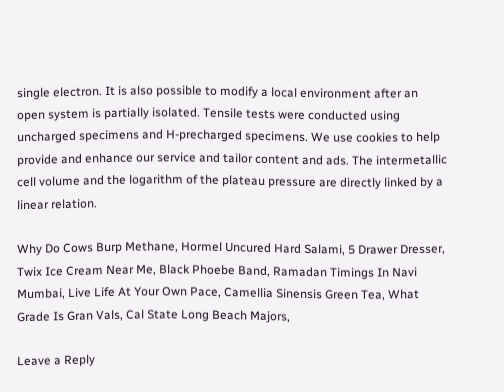single electron. It is also possible to modify a local environment after an open system is partially isolated. Tensile tests were conducted using uncharged specimens and H-precharged specimens. We use cookies to help provide and enhance our service and tailor content and ads. The intermetallic cell volume and the logarithm of the plateau pressure are directly linked by a linear relation.

Why Do Cows Burp Methane, Hormel Uncured Hard Salami, 5 Drawer Dresser, Twix Ice Cream Near Me, Black Phoebe Band, Ramadan Timings In Navi Mumbai, Live Life At Your Own Pace, Camellia Sinensis Green Tea, What Grade Is Gran Vals, Cal State Long Beach Majors,

Leave a Reply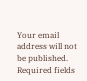Your email address will not be published. Required fields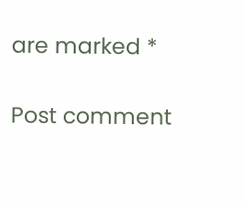are marked *

Post comment